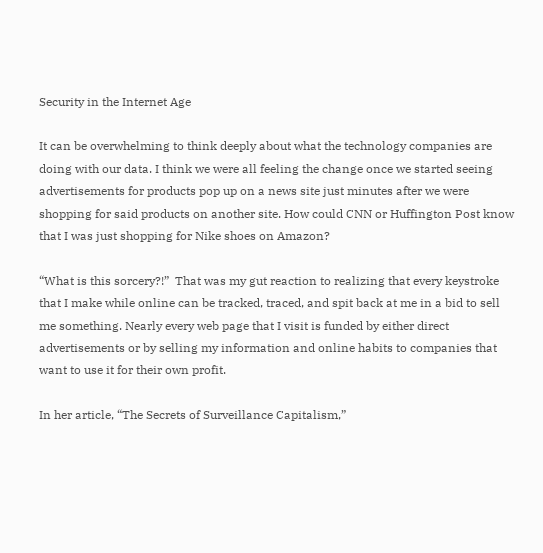Security in the Internet Age

It can be overwhelming to think deeply about what the technology companies are doing with our data. I think we were all feeling the change once we started seeing advertisements for products pop up on a news site just minutes after we were shopping for said products on another site. How could CNN or Huffington Post know that I was just shopping for Nike shoes on Amazon?

“What is this sorcery?!”  That was my gut reaction to realizing that every keystroke that I make while online can be tracked, traced, and spit back at me in a bid to sell me something. Nearly every web page that I visit is funded by either direct advertisements or by selling my information and online habits to companies that want to use it for their own profit.

In her article, “The Secrets of Surveillance Capitalism,”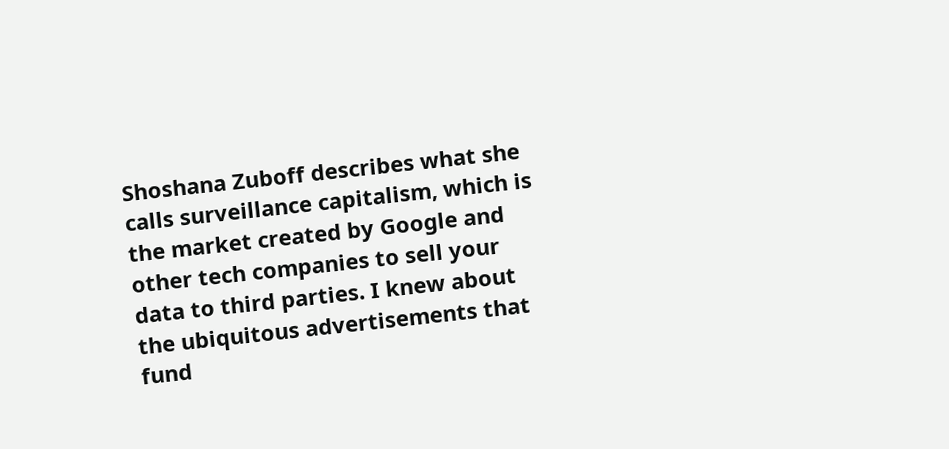Shoshana Zuboff describes what she calls surveillance capitalism, which is the market created by Google and other tech companies to sell your data to third parties. I knew about the ubiquitous advertisements that fund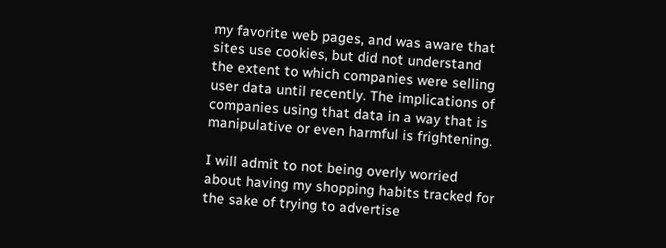my favorite web pages, and was aware that sites use cookies, but did not understand the extent to which companies were selling user data until recently. The implications of companies using that data in a way that is manipulative or even harmful is frightening.

I will admit to not being overly worried about having my shopping habits tracked for the sake of trying to advertise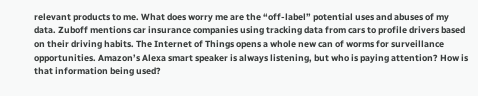relevant products to me. What does worry me are the “off-label” potential uses and abuses of my data. Zuboff mentions car insurance companies using tracking data from cars to profile drivers based on their driving habits. The Internet of Things opens a whole new can of worms for surveillance opportunities. Amazon’s Alexa smart speaker is always listening, but who is paying attention? How is that information being used?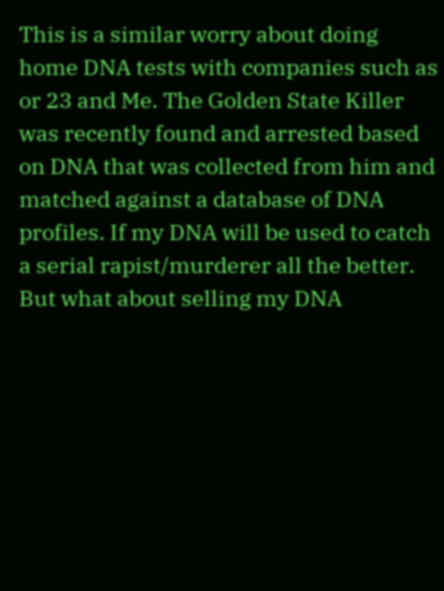This is a similar worry about doing home DNA tests with companies such as or 23 and Me. The Golden State Killer was recently found and arrested based on DNA that was collected from him and matched against a database of DNA profiles. If my DNA will be used to catch a serial rapist/murderer all the better. But what about selling my DNA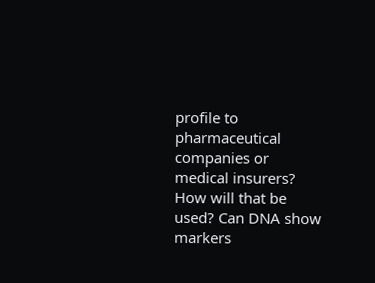profile to pharmaceutical companies or medical insurers? How will that be used? Can DNA show markers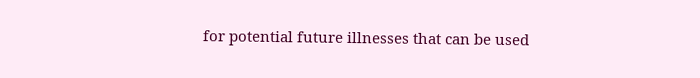for potential future illnesses that can be used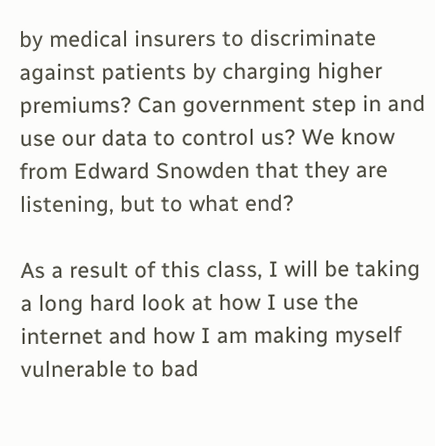by medical insurers to discriminate against patients by charging higher premiums? Can government step in and use our data to control us? We know from Edward Snowden that they are listening, but to what end?

As a result of this class, I will be taking a long hard look at how I use the internet and how I am making myself vulnerable to bad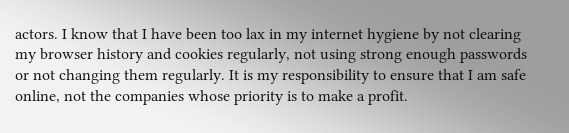actors. I know that I have been too lax in my internet hygiene by not clearing my browser history and cookies regularly, not using strong enough passwords or not changing them regularly. It is my responsibility to ensure that I am safe online, not the companies whose priority is to make a profit.